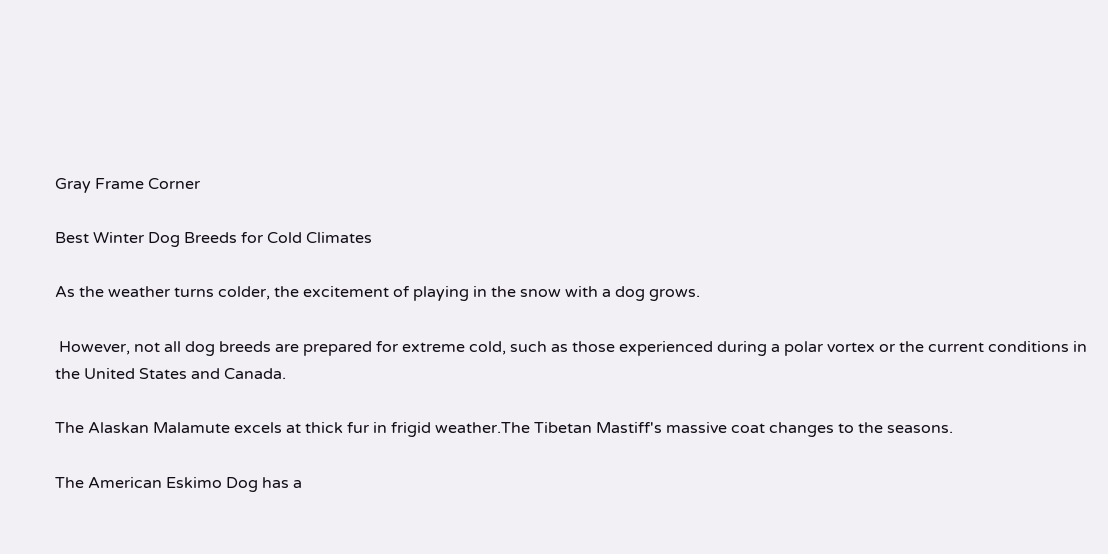Gray Frame Corner

Best Winter Dog Breeds for Cold Climates

As the weather turns colder, the excitement of playing in the snow with a dog grows.

 However, not all dog breeds are prepared for extreme cold, such as those experienced during a polar vortex or the current conditions in the United States and Canada.

The Alaskan Malamute excels at thick fur in frigid weather.The Tibetan Mastiff's massive coat changes to the seasons.

The American Eskimo Dog has a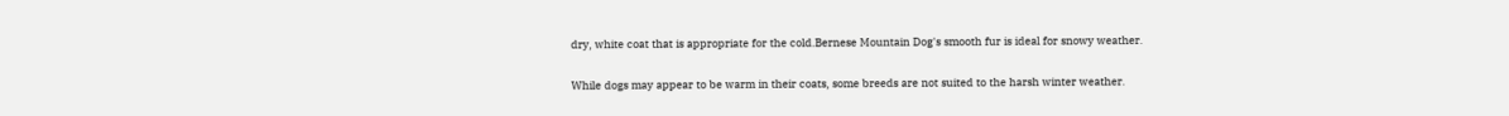dry, white coat that is appropriate for the cold.Bernese Mountain Dog's smooth fur is ideal for snowy weather.

While dogs may appear to be warm in their coats, some breeds are not suited to the harsh winter weather.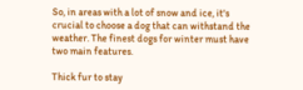So, in areas with a lot of snow and ice, it's crucial to choose a dog that can withstand the weather. The finest dogs for winter must have two main features.

Thick fur to stay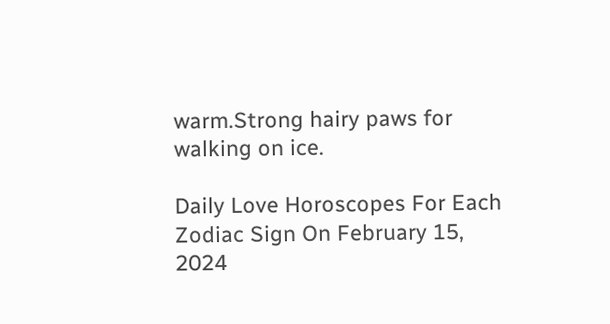warm.Strong hairy paws for walking on ice.

Daily Love Horoscopes For Each Zodiac Sign On February 15, 2024